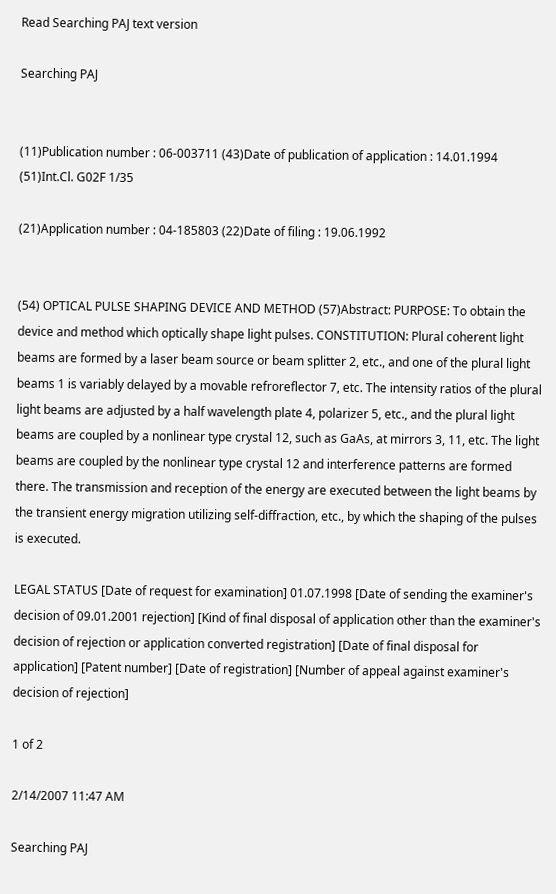Read Searching PAJ text version

Searching PAJ


(11)Publication number : 06-003711 (43)Date of publication of application : 14.01.1994 (51)Int.Cl. G02F 1/35

(21)Application number : 04-185803 (22)Date of filing : 19.06.1992


(54) OPTICAL PULSE SHAPING DEVICE AND METHOD (57)Abstract: PURPOSE: To obtain the device and method which optically shape light pulses. CONSTITUTION: Plural coherent light beams are formed by a laser beam source or beam splitter 2, etc., and one of the plural light beams 1 is variably delayed by a movable refroreflector 7, etc. The intensity ratios of the plural light beams are adjusted by a half wavelength plate 4, polarizer 5, etc., and the plural light beams are coupled by a nonlinear type crystal 12, such as GaAs, at mirrors 3, 11, etc. The light beams are coupled by the nonlinear type crystal 12 and interference patterns are formed there. The transmission and reception of the energy are executed between the light beams by the transient energy migration utilizing self-diffraction, etc., by which the shaping of the pulses is executed.

LEGAL STATUS [Date of request for examination] 01.07.1998 [Date of sending the examiner's decision of 09.01.2001 rejection] [Kind of final disposal of application other than the examiner's decision of rejection or application converted registration] [Date of final disposal for application] [Patent number] [Date of registration] [Number of appeal against examiner's decision of rejection]

1 of 2

2/14/2007 11:47 AM

Searching PAJ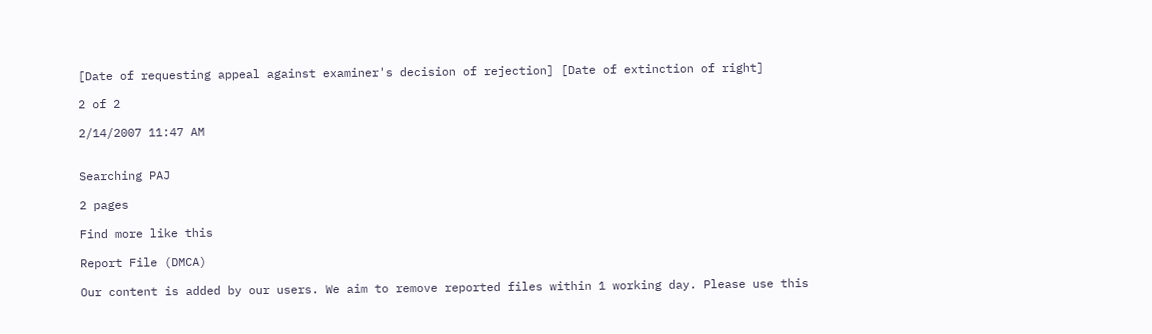[Date of requesting appeal against examiner's decision of rejection] [Date of extinction of right]

2 of 2

2/14/2007 11:47 AM


Searching PAJ

2 pages

Find more like this

Report File (DMCA)

Our content is added by our users. We aim to remove reported files within 1 working day. Please use this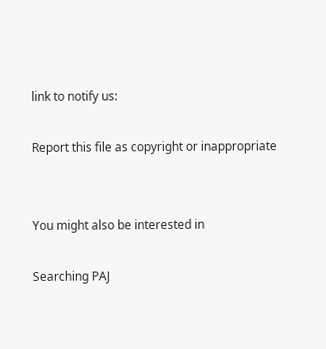link to notify us:

Report this file as copyright or inappropriate


You might also be interested in

Searching PAJ